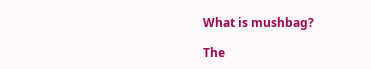What is mushbag?

The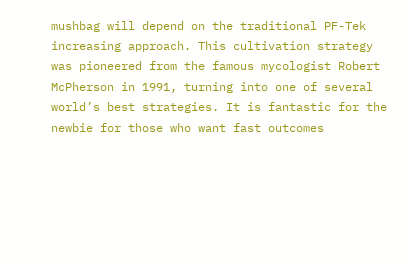mushbag will depend on the traditional PF-Tek increasing approach. This cultivation strategy was pioneered from the famous mycologist Robert McPherson in 1991, turning into one of several world’s best strategies. It is fantastic for the newbie for those who want fast outcomes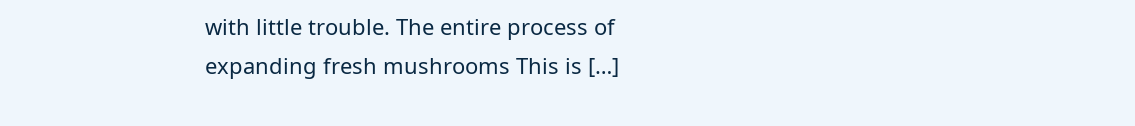with little trouble. The entire process of expanding fresh mushrooms This is […]